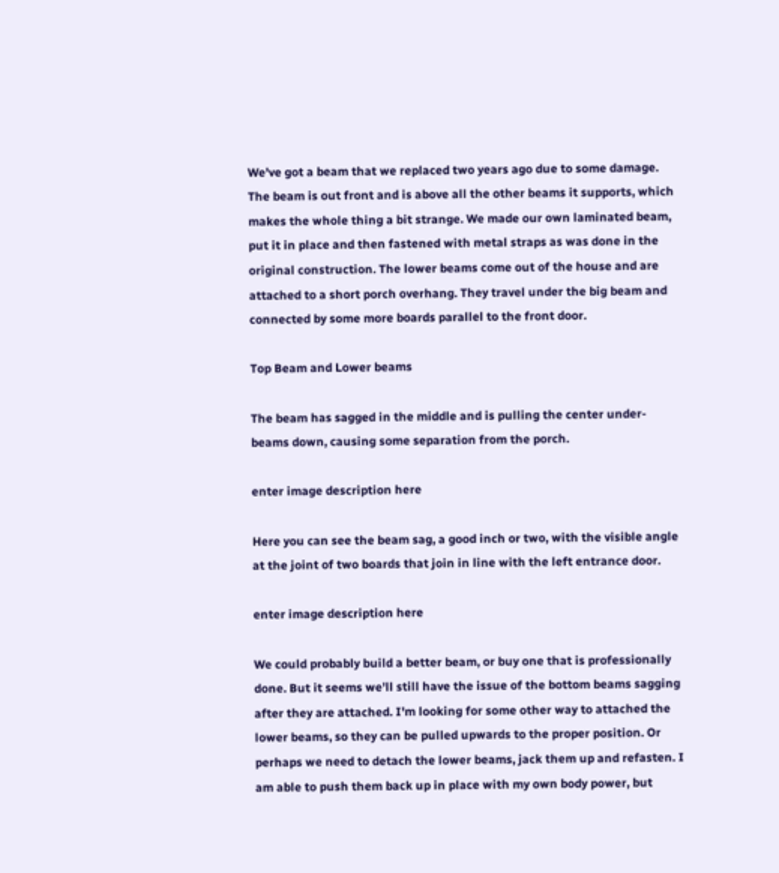We've got a beam that we replaced two years ago due to some damage. The beam is out front and is above all the other beams it supports, which makes the whole thing a bit strange. We made our own laminated beam, put it in place and then fastened with metal straps as was done in the original construction. The lower beams come out of the house and are attached to a short porch overhang. They travel under the big beam and connected by some more boards parallel to the front door.

Top Beam and Lower beams

The beam has sagged in the middle and is pulling the center under-beams down, causing some separation from the porch.

enter image description here

Here you can see the beam sag, a good inch or two, with the visible angle at the joint of two boards that join in line with the left entrance door.

enter image description here

We could probably build a better beam, or buy one that is professionally done. But it seems we'll still have the issue of the bottom beams sagging after they are attached. I'm looking for some other way to attached the lower beams, so they can be pulled upwards to the proper position. Or perhaps we need to detach the lower beams, jack them up and refasten. I am able to push them back up in place with my own body power, but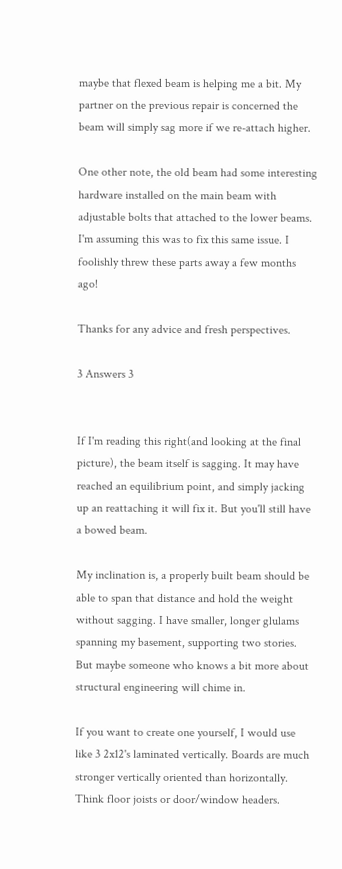maybe that flexed beam is helping me a bit. My partner on the previous repair is concerned the beam will simply sag more if we re-attach higher.

One other note, the old beam had some interesting hardware installed on the main beam with adjustable bolts that attached to the lower beams. I'm assuming this was to fix this same issue. I foolishly threw these parts away a few months ago!

Thanks for any advice and fresh perspectives.

3 Answers 3


If I'm reading this right(and looking at the final picture), the beam itself is sagging. It may have reached an equilibrium point, and simply jacking up an reattaching it will fix it. But you'll still have a bowed beam.

My inclination is, a properly built beam should be able to span that distance and hold the weight without sagging. I have smaller, longer glulams spanning my basement, supporting two stories. But maybe someone who knows a bit more about structural engineering will chime in.

If you want to create one yourself, I would use like 3 2x12's laminated vertically. Boards are much stronger vertically oriented than horizontally. Think floor joists or door/window headers.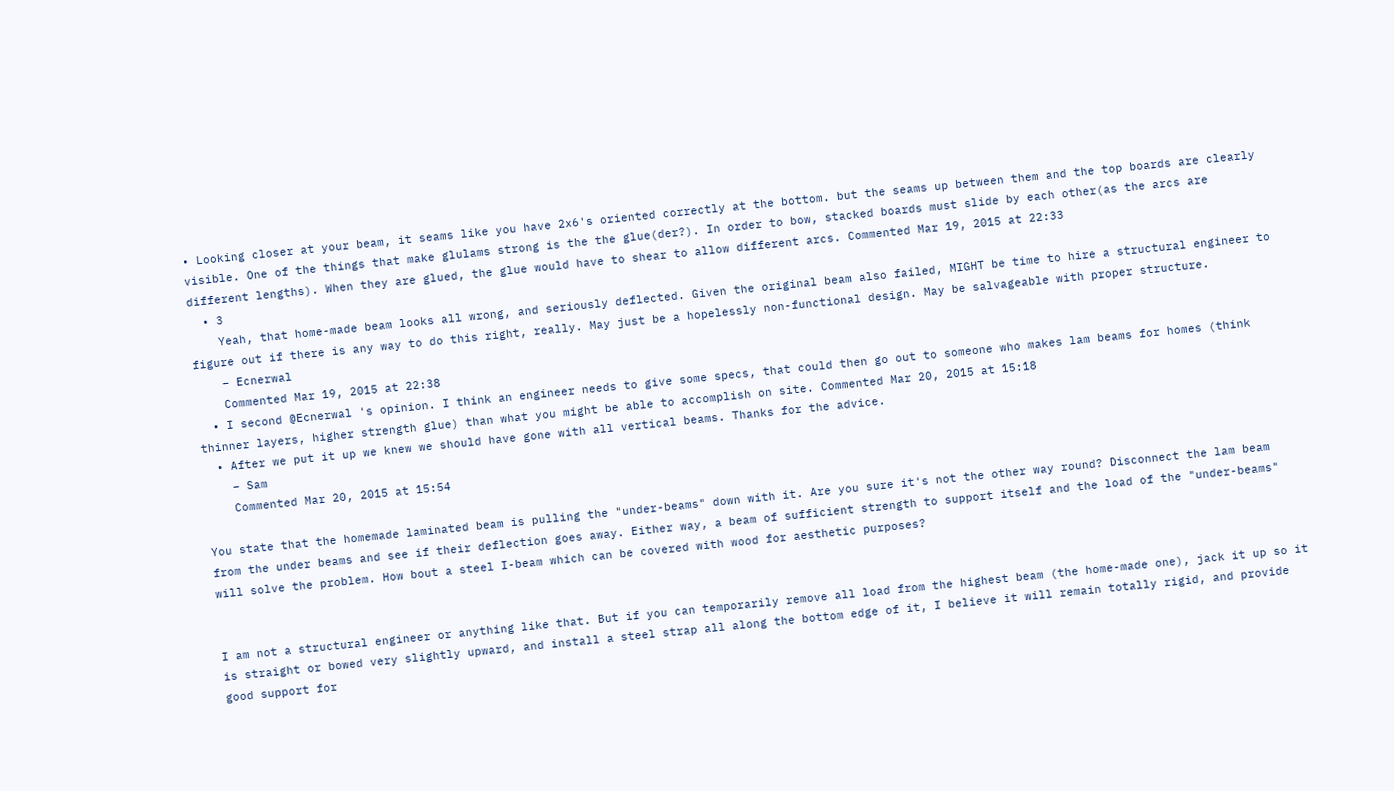• Looking closer at your beam, it seams like you have 2x6's oriented correctly at the bottom. but the seams up between them and the top boards are clearly visible. One of the things that make glulams strong is the the glue(der?). In order to bow, stacked boards must slide by each other(as the arcs are different lengths). When they are glued, the glue would have to shear to allow different arcs. Commented Mar 19, 2015 at 22:33
  • 3
    Yeah, that home-made beam looks all wrong, and seriously deflected. Given the original beam also failed, MIGHT be time to hire a structural engineer to figure out if there is any way to do this right, really. May just be a hopelessly non-functional design. May be salvageable with proper structure.
    – Ecnerwal
    Commented Mar 19, 2015 at 22:38
  • I second @Ecnerwal 's opinion. I think an engineer needs to give some specs, that could then go out to someone who makes lam beams for homes (think thinner layers, higher strength glue) than what you might be able to accomplish on site. Commented Mar 20, 2015 at 15:18
  • After we put it up we knew we should have gone with all vertical beams. Thanks for the advice.
    – Sam
    Commented Mar 20, 2015 at 15:54

You state that the homemade laminated beam is pulling the "under-beams" down with it. Are you sure it's not the other way round? Disconnect the lam beam from the under beams and see if their deflection goes away. Either way, a beam of sufficient strength to support itself and the load of the "under-beams" will solve the problem. How bout a steel I-beam which can be covered with wood for aesthetic purposes?


I am not a structural engineer or anything like that. But if you can temporarily remove all load from the highest beam (the home-made one), jack it up so it is straight or bowed very slightly upward, and install a steel strap all along the bottom edge of it, I believe it will remain totally rigid, and provide good support for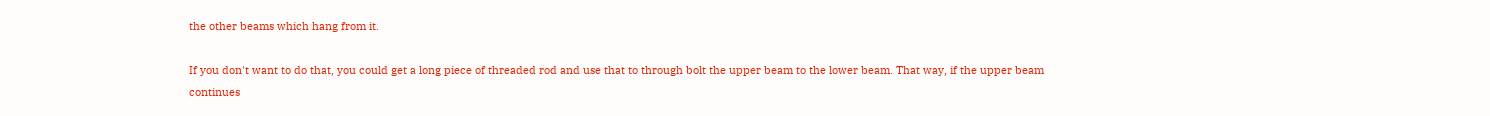the other beams which hang from it.

If you don't want to do that, you could get a long piece of threaded rod and use that to through bolt the upper beam to the lower beam. That way, if the upper beam continues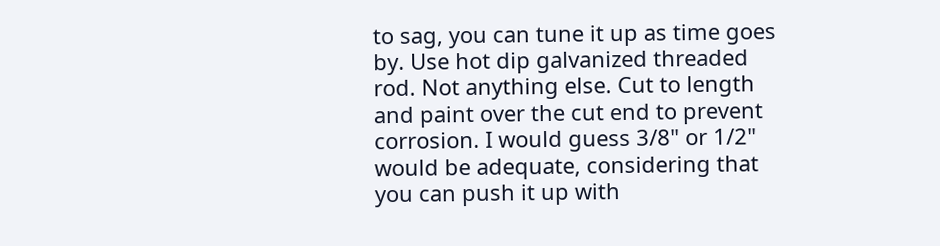to sag, you can tune it up as time goes by. Use hot dip galvanized threaded rod. Not anything else. Cut to length and paint over the cut end to prevent corrosion. I would guess 3/8" or 1/2" would be adequate, considering that you can push it up with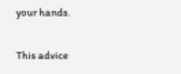your hands.

This advice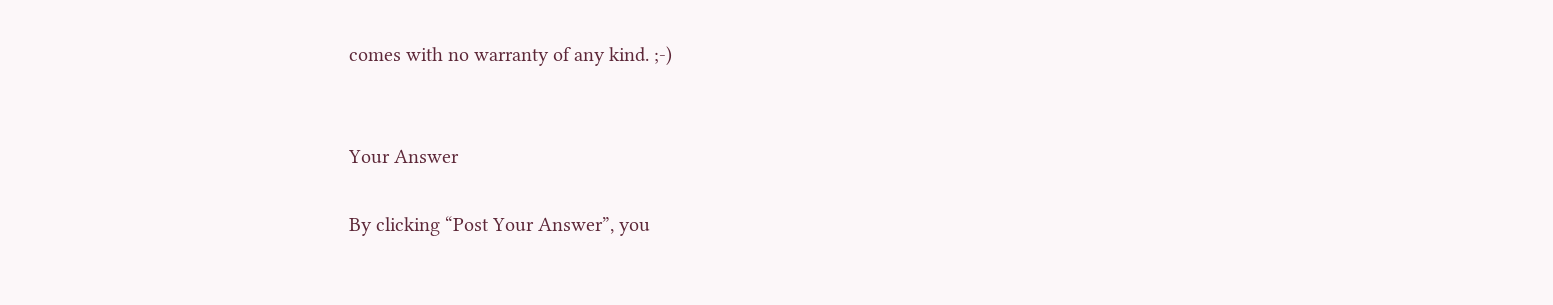comes with no warranty of any kind. ;-)


Your Answer

By clicking “Post Your Answer”, you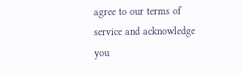agree to our terms of service and acknowledge you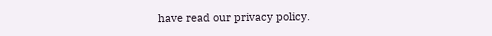have read our privacy policy.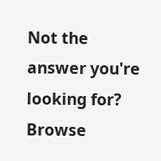Not the answer you're looking for? Browse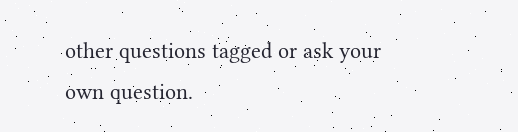other questions tagged or ask your own question.